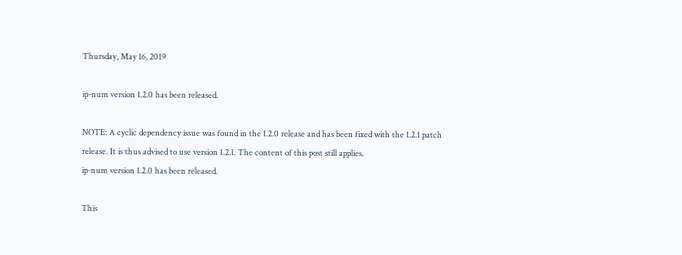Thursday, May 16, 2019

ip-num version 1.2.0 has been released.

NOTE: A cyclic dependency issue was found in the 1.2.0 release and has been fixed with the 1.2.1 patch release. It is thus advised to use version 1.2.1. The content of this post still applies.
ip-num version 1.2.0 has been released.

This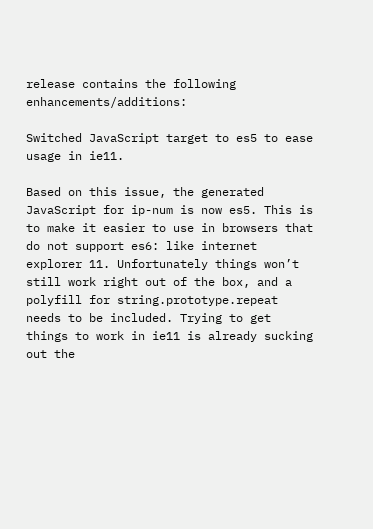release contains the following enhancements/additions:

Switched JavaScript target to es5 to ease usage in ie11.

Based on this issue, the generated JavaScript for ip-num is now es5. This is to make it easier to use in browsers that do not support es6: like internet explorer 11. Unfortunately things won’t still work right out of the box, and a polyfill for string.prototype.repeat needs to be included. Trying to get things to work in ie11 is already sucking out the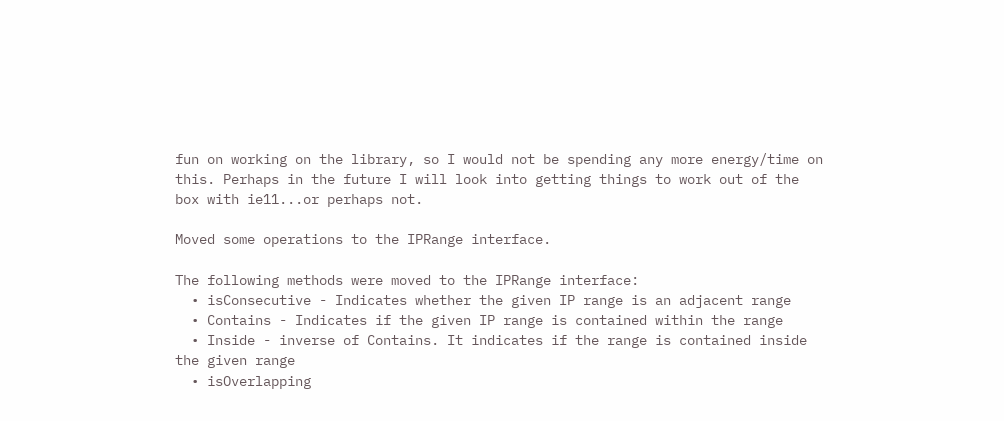fun on working on the library, so I would not be spending any more energy/time on this. Perhaps in the future I will look into getting things to work out of the box with ie11...or perhaps not.

Moved some operations to the IPRange interface.

The following methods were moved to the IPRange interface:
  • isConsecutive - Indicates whether the given IP range is an adjacent range
  • Contains - Indicates if the given IP range is contained within the range
  • Inside - inverse of Contains. It indicates if the range is contained inside the given range
  • isOverlapping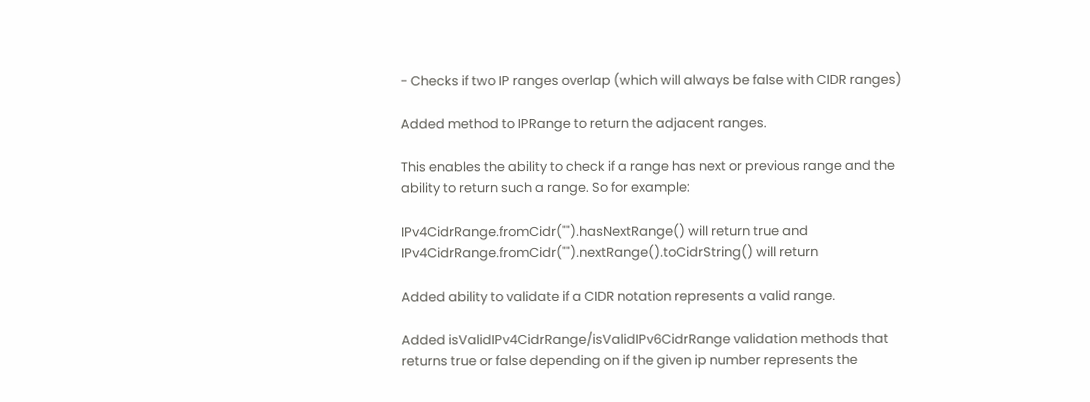- Checks if two IP ranges overlap (which will always be false with CIDR ranges)

Added method to IPRange to return the adjacent ranges.

This enables the ability to check if a range has next or previous range and the ability to return such a range. So for example:

IPv4CidrRange.fromCidr("").hasNextRange() will return true and
IPv4CidrRange.fromCidr("").nextRange().toCidrString() will return

Added ability to validate if a CIDR notation represents a valid range.

Added isValidIPv4CidrRange/isValidIPv6CidrRange validation methods that returns true or false depending on if the given ip number represents the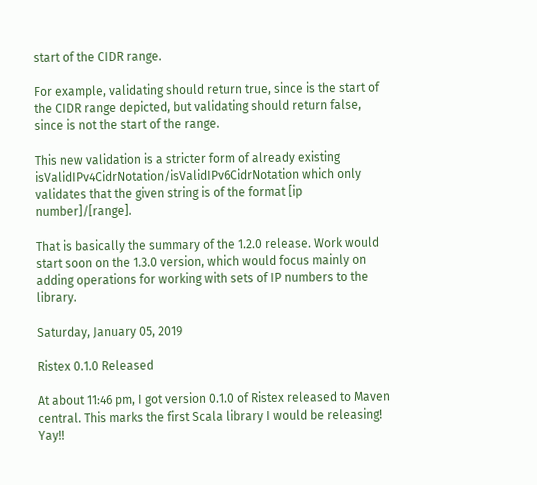start of the CIDR range.

For example, validating should return true, since is the start of the CIDR range depicted, but validating should return false, since is not the start of the range.

This new validation is a stricter form of already existing isValidIPv4CidrNotation/isValidIPv6CidrNotation which only validates that the given string is of the format [ip number]/[range].

That is basically the summary of the 1.2.0 release. Work would start soon on the 1.3.0 version, which would focus mainly on adding operations for working with sets of IP numbers to the library.

Saturday, January 05, 2019

Ristex 0.1.0 Released

At about 11:46 pm, I got version 0.1.0 of Ristex released to Maven central. This marks the first Scala library I would be releasing! Yay!!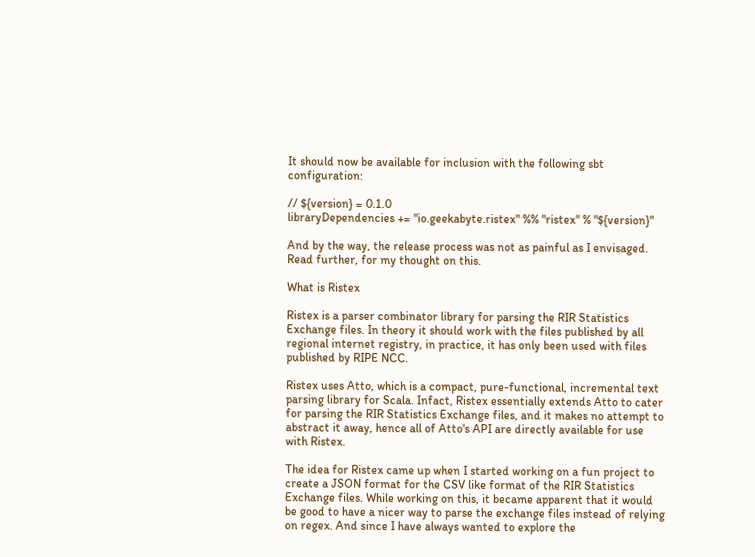It should now be available for inclusion with the following sbt configuration:

// ${version} = 0.1.0
libraryDependencies += "io.geekabyte.ristex" %% "ristex" % "${version}"

And by the way, the release process was not as painful as I envisaged. Read further, for my thought on this.

What is Ristex

Ristex is a parser combinator library for parsing the RIR Statistics Exchange files. In theory it should work with the files published by all regional internet registry, in practice, it has only been used with files published by RIPE NCC.

Ristex uses Atto, which is a compact, pure-functional, incremental text parsing library for Scala. Infact, Ristex essentially extends Atto to cater for parsing the RIR Statistics Exchange files, and it makes no attempt to abstract it away, hence all of Atto's API are directly available for use with Ristex.

The idea for Ristex came up when I started working on a fun project to create a JSON format for the CSV like format of the RIR Statistics Exchange files. While working on this, it became apparent that it would be good to have a nicer way to parse the exchange files instead of relying on regex. And since I have always wanted to explore the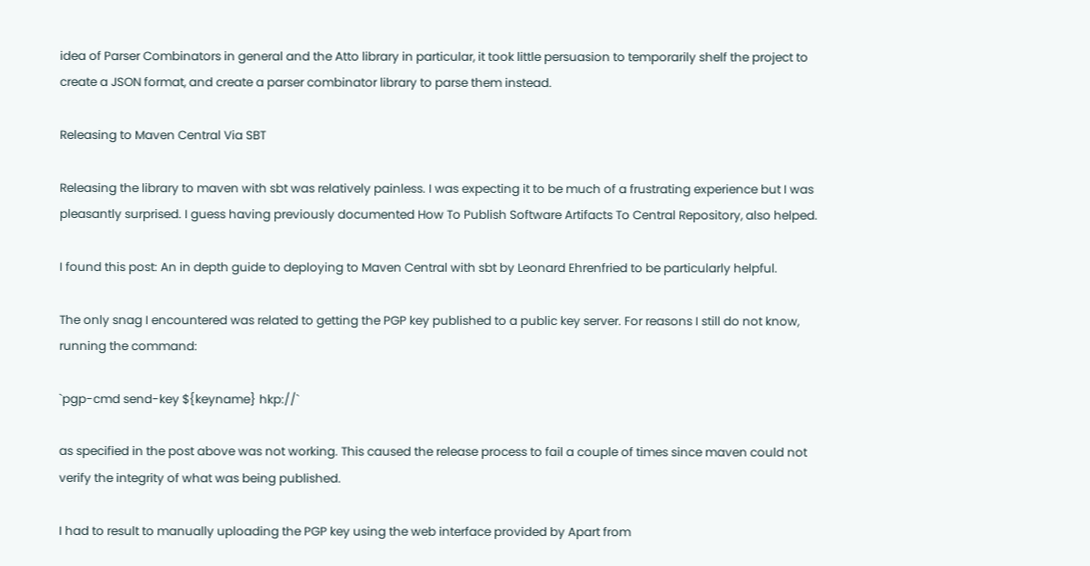idea of Parser Combinators in general and the Atto library in particular, it took little persuasion to temporarily shelf the project to create a JSON format, and create a parser combinator library to parse them instead.

Releasing to Maven Central Via SBT

Releasing the library to maven with sbt was relatively painless. I was expecting it to be much of a frustrating experience but I was pleasantly surprised. I guess having previously documented How To Publish Software Artifacts To Central Repository, also helped.

I found this post: An in depth guide to deploying to Maven Central with sbt by Leonard Ehrenfried to be particularly helpful.

The only snag I encountered was related to getting the PGP key published to a public key server. For reasons I still do not know, running the command:

`pgp-cmd send-key ${keyname} hkp://`

as specified in the post above was not working. This caused the release process to fail a couple of times since maven could not verify the integrity of what was being published.

I had to result to manually uploading the PGP key using the web interface provided by Apart from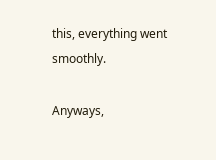this, everything went smoothly.

Anyways,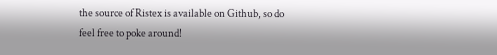the source of Ristex is available on Github, so do feel free to poke around!